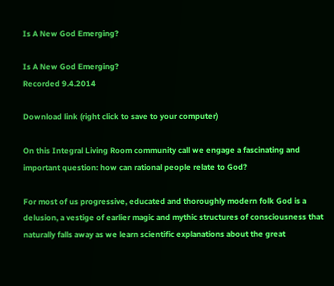Is A New God Emerging?

Is A New God Emerging?
Recorded 9.4.2014

Download link (right click to save to your computer)

On this Integral Living Room community call we engage a fascinating and important question: how can rational people relate to God?

For most of us progressive, educated and thoroughly modern folk God is a delusion, a vestige of earlier magic and mythic structures of consciousness that naturally falls away as we learn scientific explanations about the great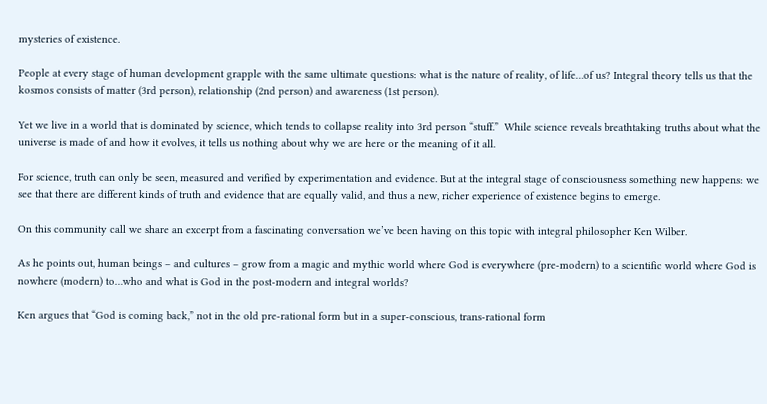mysteries of existence.

People at every stage of human development grapple with the same ultimate questions: what is the nature of reality, of life…of us? Integral theory tells us that the kosmos consists of matter (3rd person), relationship (2nd person) and awareness (1st person).

Yet we live in a world that is dominated by science, which tends to collapse reality into 3rd person “stuff.”  While science reveals breathtaking truths about what the universe is made of and how it evolves, it tells us nothing about why we are here or the meaning of it all.

For science, truth can only be seen, measured and verified by experimentation and evidence. But at the integral stage of consciousness something new happens: we see that there are different kinds of truth and evidence that are equally valid, and thus a new, richer experience of existence begins to emerge.

On this community call we share an excerpt from a fascinating conversation we’ve been having on this topic with integral philosopher Ken Wilber.

As he points out, human beings – and cultures – grow from a magic and mythic world where God is everywhere (pre-modern) to a scientific world where God is nowhere (modern) to…who and what is God in the post-modern and integral worlds?

Ken argues that “God is coming back,” not in the old pre-rational form but in a super-conscious, trans-rational form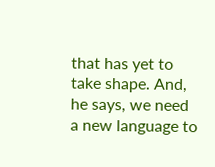that has yet to take shape. And, he says, we need a new language to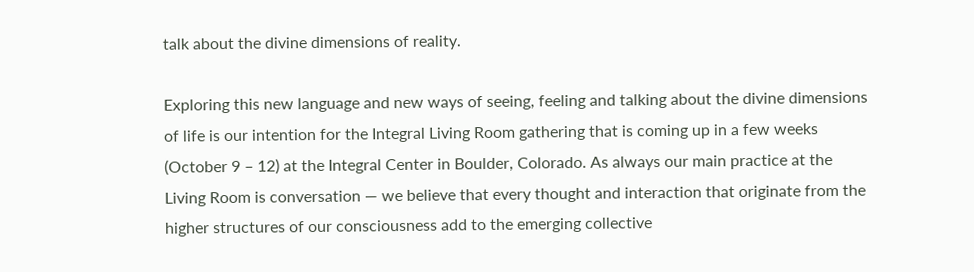talk about the divine dimensions of reality.

Exploring this new language and new ways of seeing, feeling and talking about the divine dimensions of life is our intention for the Integral Living Room gathering that is coming up in a few weeks (October 9 – 12) at the Integral Center in Boulder, Colorado. As always our main practice at the Living Room is conversation — we believe that every thought and interaction that originate from the higher structures of our consciousness add to the emerging collective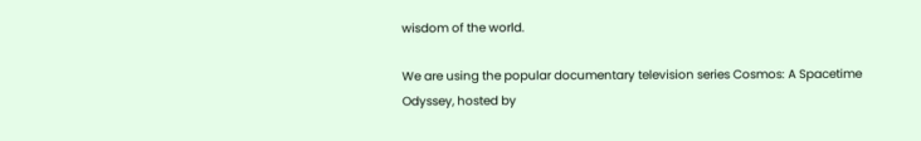wisdom of the world.

We are using the popular documentary television series Cosmos: A Spacetime Odyssey, hosted by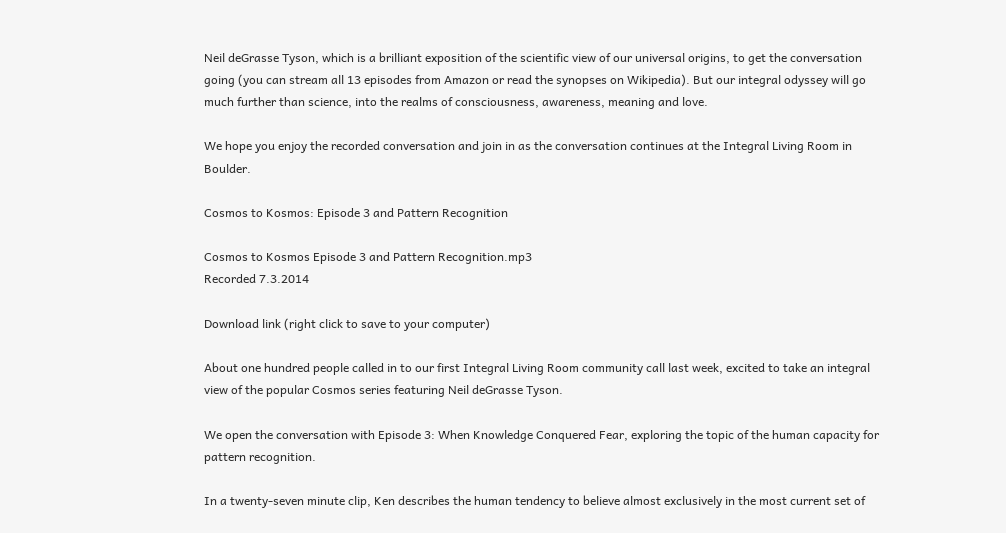Neil deGrasse Tyson, which is a brilliant exposition of the scientific view of our universal origins, to get the conversation going (you can stream all 13 episodes from Amazon or read the synopses on Wikipedia). But our integral odyssey will go much further than science, into the realms of consciousness, awareness, meaning and love.

We hope you enjoy the recorded conversation and join in as the conversation continues at the Integral Living Room in Boulder.

Cosmos to Kosmos: Episode 3 and Pattern Recognition

Cosmos to Kosmos Episode 3 and Pattern Recognition.mp3
Recorded 7.3.2014

Download link (right click to save to your computer)

About one hundred people called in to our first Integral Living Room community call last week, excited to take an integral view of the popular Cosmos series featuring Neil deGrasse Tyson.

We open the conversation with Episode 3: When Knowledge Conquered Fear, exploring the topic of the human capacity for pattern recognition.

In a twenty-seven minute clip, Ken describes the human tendency to believe almost exclusively in the most current set of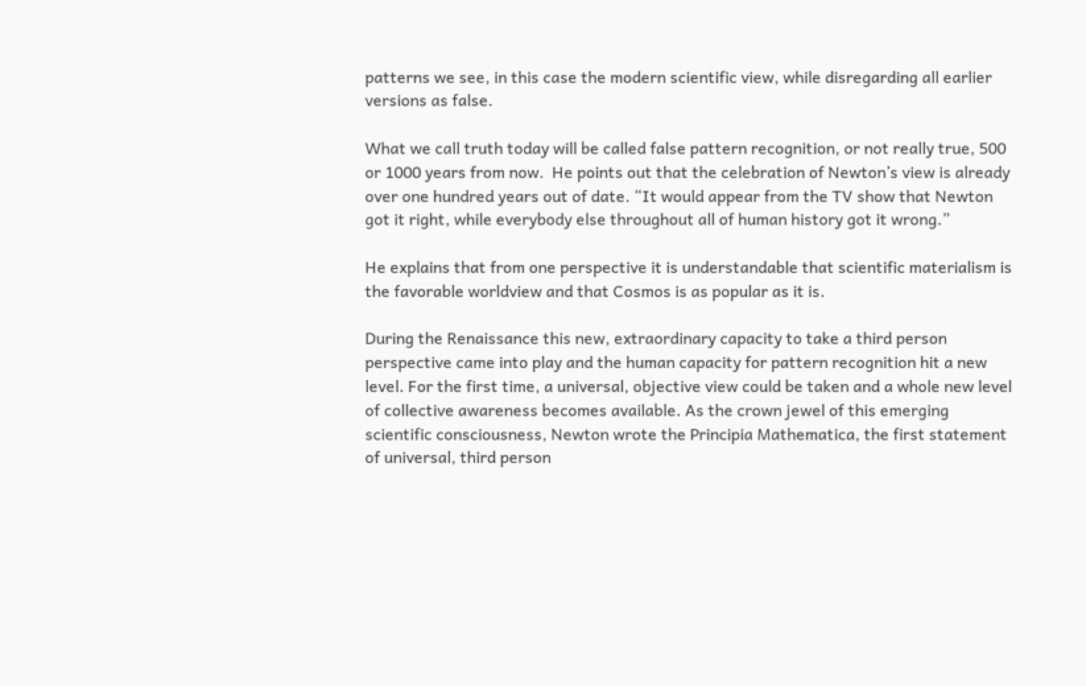patterns we see, in this case the modern scientific view, while disregarding all earlier versions as false.

What we call truth today will be called false pattern recognition, or not really true, 500 or 1000 years from now.  He points out that the celebration of Newton’s view is already over one hundred years out of date. “It would appear from the TV show that Newton got it right, while everybody else throughout all of human history got it wrong.”

He explains that from one perspective it is understandable that scientific materialism is the favorable worldview and that Cosmos is as popular as it is.

During the Renaissance this new, extraordinary capacity to take a third person perspective came into play and the human capacity for pattern recognition hit a new level. For the first time, a universal, objective view could be taken and a whole new level of collective awareness becomes available. As the crown jewel of this emerging scientific consciousness, Newton wrote the Principia Mathematica, the first statement of universal, third person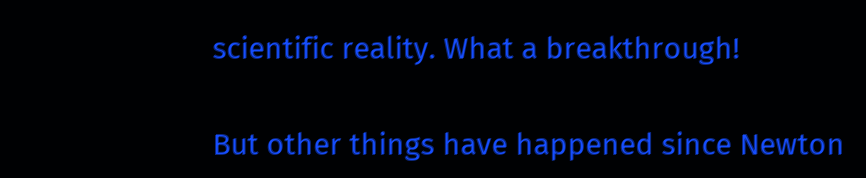scientific reality. What a breakthrough!

But other things have happened since Newton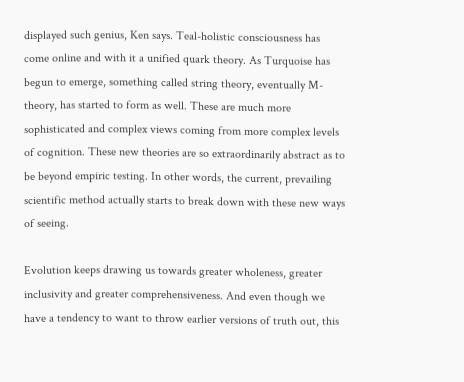displayed such genius, Ken says. Teal-holistic consciousness has come online and with it a unified quark theory. As Turquoise has begun to emerge, something called string theory, eventually M-theory, has started to form as well. These are much more sophisticated and complex views coming from more complex levels of cognition. These new theories are so extraordinarily abstract as to be beyond empiric testing. In other words, the current, prevailing scientific method actually starts to break down with these new ways of seeing.

Evolution keeps drawing us towards greater wholeness, greater inclusivity and greater comprehensiveness. And even though we have a tendency to want to throw earlier versions of truth out, this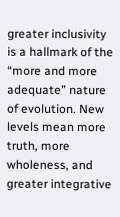greater inclusivity is a hallmark of the “more and more adequate” nature of evolution. New levels mean more truth, more wholeness, and greater integrative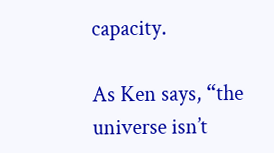capacity.

As Ken says, “the universe isn’t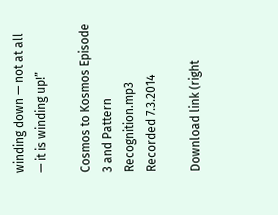winding down — not at all — it is winding up!”

Cosmos to Kosmos Episode 3 and Pattern Recognition.mp3
Recorded 7.3.2014

Download link (right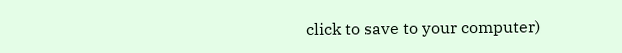click to save to your computer)